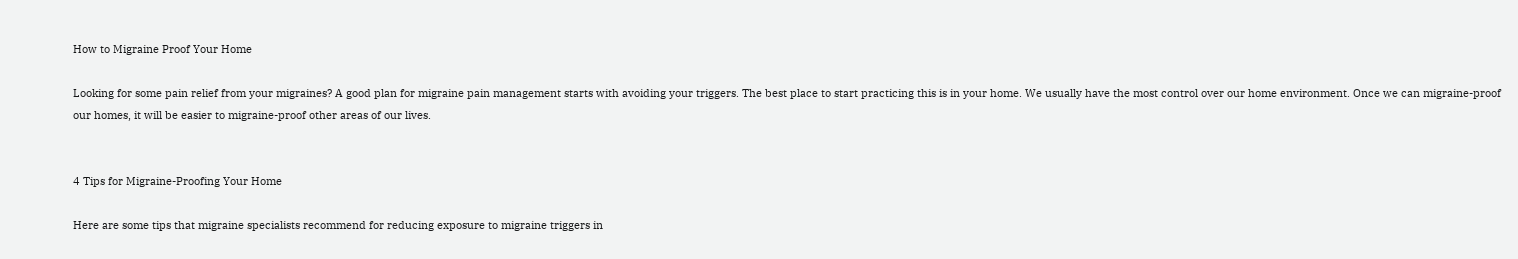How to Migraine Proof Your Home

Looking for some pain relief from your migraines? A good plan for migraine pain management starts with avoiding your triggers. The best place to start practicing this is in your home. We usually have the most control over our home environment. Once we can migraine-proof our homes, it will be easier to migraine-proof other areas of our lives.


4 Tips for Migraine-Proofing Your Home

Here are some tips that migraine specialists recommend for reducing exposure to migraine triggers in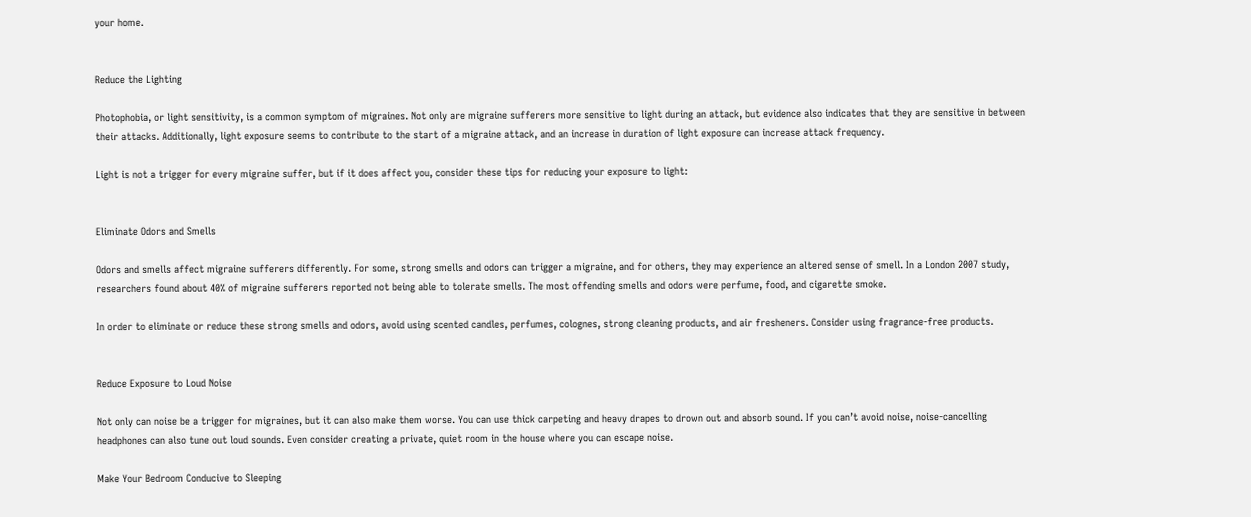your home.


Reduce the Lighting

Photophobia, or light sensitivity, is a common symptom of migraines. Not only are migraine sufferers more sensitive to light during an attack, but evidence also indicates that they are sensitive in between their attacks. Additionally, light exposure seems to contribute to the start of a migraine attack, and an increase in duration of light exposure can increase attack frequency.

Light is not a trigger for every migraine suffer, but if it does affect you, consider these tips for reducing your exposure to light:


Eliminate Odors and Smells

Odors and smells affect migraine sufferers differently. For some, strong smells and odors can trigger a migraine, and for others, they may experience an altered sense of smell. In a London 2007 study, researchers found about 40% of migraine sufferers reported not being able to tolerate smells. The most offending smells and odors were perfume, food, and cigarette smoke.

In order to eliminate or reduce these strong smells and odors, avoid using scented candles, perfumes, colognes, strong cleaning products, and air fresheners. Consider using fragrance-free products.


Reduce Exposure to Loud Noise

Not only can noise be a trigger for migraines, but it can also make them worse. You can use thick carpeting and heavy drapes to drown out and absorb sound. If you can’t avoid noise, noise-cancelling headphones can also tune out loud sounds. Even consider creating a private, quiet room in the house where you can escape noise.

Make Your Bedroom Conducive to Sleeping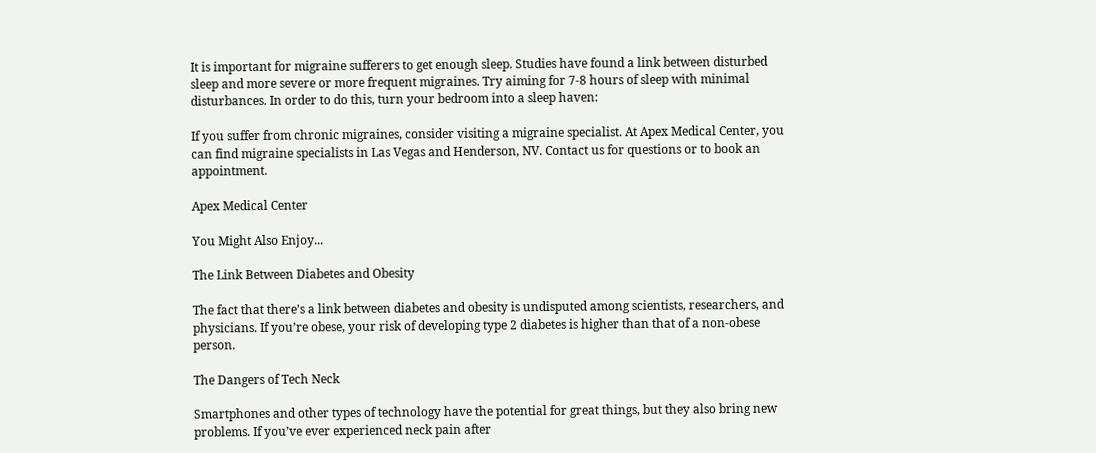It is important for migraine sufferers to get enough sleep. Studies have found a link between disturbed sleep and more severe or more frequent migraines. Try aiming for 7-8 hours of sleep with minimal disturbances. In order to do this, turn your bedroom into a sleep haven:

If you suffer from chronic migraines, consider visiting a migraine specialist. At Apex Medical Center, you can find migraine specialists in Las Vegas and Henderson, NV. Contact us for questions or to book an appointment.

Apex Medical Center

You Might Also Enjoy...

The Link Between Diabetes and Obesity

The fact that there’s a link between diabetes and obesity is undisputed among scientists, researchers, and physicians. If you’re obese, your risk of developing type 2 diabetes is higher than that of a non-obese person.

The Dangers of Tech Neck

Smartphones and other types of technology have the potential for great things, but they also bring new problems. If you’ve ever experienced neck pain after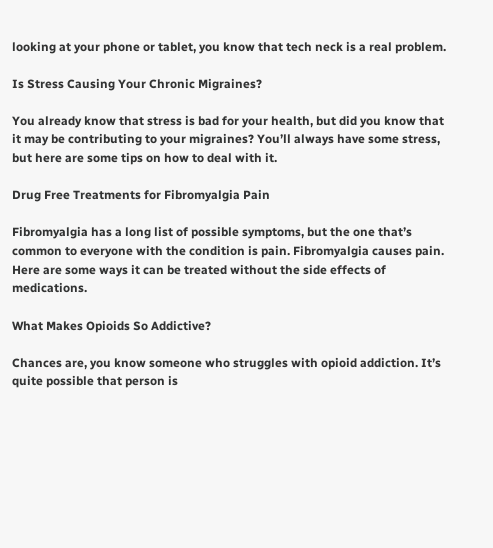looking at your phone or tablet, you know that tech neck is a real problem.

Is Stress Causing Your Chronic Migraines?

You already know that stress is bad for your health, but did you know that it may be contributing to your migraines? You’ll always have some stress, but here are some tips on how to deal with it.

Drug Free Treatments for Fibromyalgia Pain

Fibromyalgia has a long list of possible symptoms, but the one that’s common to everyone with the condition is pain. Fibromyalgia causes pain. Here are some ways it can be treated without the side effects of medications.

What Makes Opioids So Addictive?

Chances are, you know someone who struggles with opioid addiction. It’s quite possible that person is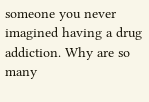someone you never imagined having a drug addiction. Why are so many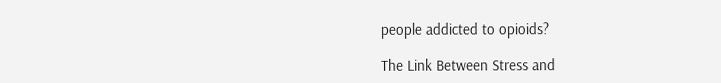people addicted to opioids?

The Link Between Stress and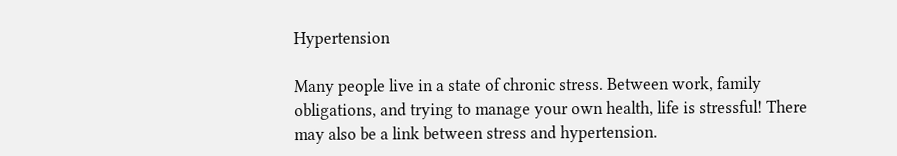Hypertension

Many people live in a state of chronic stress. Between work, family obligations, and trying to manage your own health, life is stressful! There may also be a link between stress and hypertension.